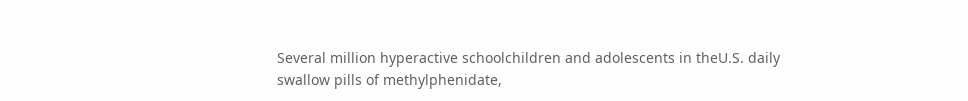Several million hyperactive schoolchildren and adolescents in theU.S. daily swallow pills of methylphenidate,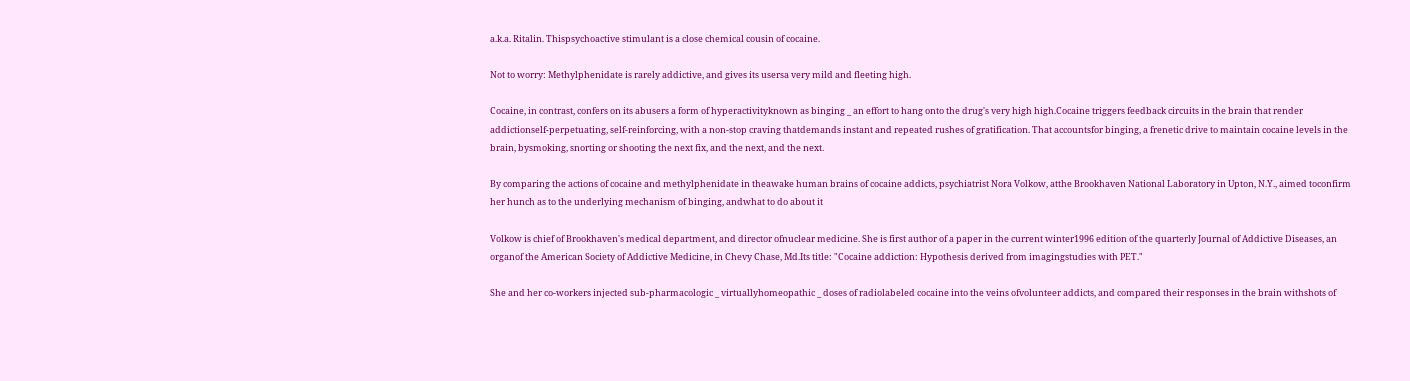a.k.a. Ritalin. Thispsychoactive stimulant is a close chemical cousin of cocaine.

Not to worry: Methylphenidate is rarely addictive, and gives its usersa very mild and fleeting high.

Cocaine, in contrast, confers on its abusers a form of hyperactivityknown as binging _ an effort to hang onto the drug's very high high.Cocaine triggers feedback circuits in the brain that render addictionself-perpetuating, self-reinforcing, with a non-stop craving thatdemands instant and repeated rushes of gratification. That accountsfor binging, a frenetic drive to maintain cocaine levels in the brain, bysmoking, snorting or shooting the next fix, and the next, and the next.

By comparing the actions of cocaine and methylphenidate in theawake human brains of cocaine addicts, psychiatrist Nora Volkow, atthe Brookhaven National Laboratory in Upton, N.Y., aimed toconfirm her hunch as to the underlying mechanism of binging, andwhat to do about it

Volkow is chief of Brookhaven's medical department, and director ofnuclear medicine. She is first author of a paper in the current winter1996 edition of the quarterly Journal of Addictive Diseases, an organof the American Society of Addictive Medicine, in Chevy Chase, Md.Its title: "Cocaine addiction: Hypothesis derived from imagingstudies with PET."

She and her co-workers injected sub-pharmacologic _ virtuallyhomeopathic _ doses of radiolabeled cocaine into the veins ofvolunteer addicts, and compared their responses in the brain withshots of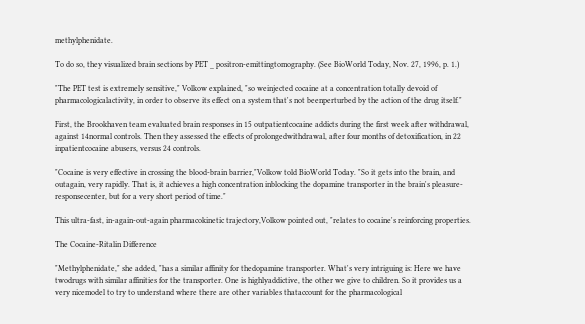methylphenidate.

To do so, they visualized brain sections by PET _ positron-emittingtomography. (See BioWorld Today, Nov. 27, 1996, p. 1.)

"The PET test is extremely sensitive," Volkow explained, "so weinjected cocaine at a concentration totally devoid of pharmacologicalactivity, in order to observe its effect on a system that's not beenperturbed by the action of the drug itself."

First, the Brookhaven team evaluated brain responses in 15 outpatientcocaine addicts during the first week after withdrawal, against 14normal controls. Then they assessed the effects of prolongedwithdrawal, after four months of detoxification, in 22 inpatientcocaine abusers, versus 24 controls.

"Cocaine is very effective in crossing the blood-brain barrier,"Volkow told BioWorld Today. "So it gets into the brain, and outagain, very rapidly. That is, it achieves a high concentration inblocking the dopamine transporter in the brain's pleasure-responsecenter, but for a very short period of time."

This ultra-fast, in-again-out-again pharmacokinetic trajectory,Volkow pointed out, "relates to cocaine's reinforcing properties.

The Cocaine-Ritalin Difference

"Methylphenidate," she added, "has a similar affinity for thedopamine transporter. What's very intriguing is: Here we have twodrugs with similar affinities for the transporter. One is highlyaddictive, the other we give to children. So it provides us a very nicemodel to try to understand where there are other variables thataccount for the pharmacological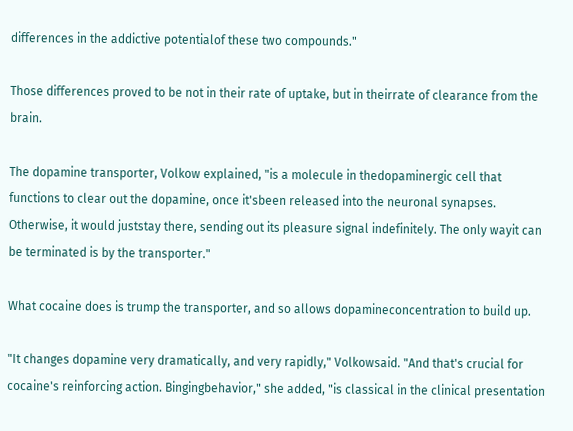differences in the addictive potentialof these two compounds."

Those differences proved to be not in their rate of uptake, but in theirrate of clearance from the brain.

The dopamine transporter, Volkow explained, "is a molecule in thedopaminergic cell that functions to clear out the dopamine, once it'sbeen released into the neuronal synapses. Otherwise, it would juststay there, sending out its pleasure signal indefinitely. The only wayit can be terminated is by the transporter."

What cocaine does is trump the transporter, and so allows dopamineconcentration to build up.

"It changes dopamine very dramatically, and very rapidly," Volkowsaid. "And that's crucial for cocaine's reinforcing action. Bingingbehavior," she added, "is classical in the clinical presentation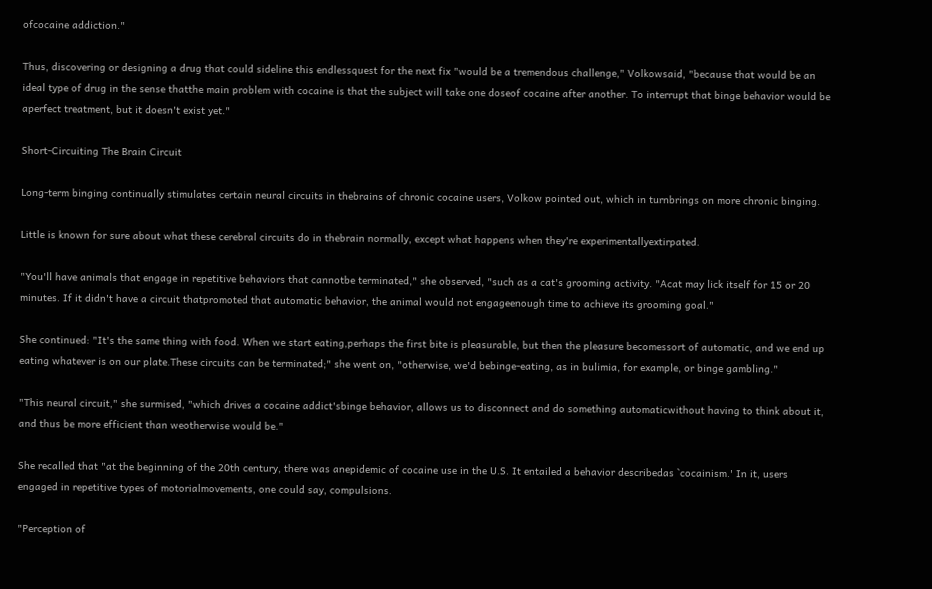ofcocaine addiction."

Thus, discovering or designing a drug that could sideline this endlessquest for the next fix "would be a tremendous challenge," Volkowsaid, "because that would be an ideal type of drug in the sense thatthe main problem with cocaine is that the subject will take one doseof cocaine after another. To interrupt that binge behavior would be aperfect treatment, but it doesn't exist yet."

Short-Circuiting The Brain Circuit

Long-term binging continually stimulates certain neural circuits in thebrains of chronic cocaine users, Volkow pointed out, which in turnbrings on more chronic binging.

Little is known for sure about what these cerebral circuits do in thebrain normally, except what happens when they're experimentallyextirpated.

"You'll have animals that engage in repetitive behaviors that cannotbe terminated," she observed, "such as a cat's grooming activity. "Acat may lick itself for 15 or 20 minutes. If it didn't have a circuit thatpromoted that automatic behavior, the animal would not engageenough time to achieve its grooming goal."

She continued: "It's the same thing with food. When we start eating,perhaps the first bite is pleasurable, but then the pleasure becomessort of automatic, and we end up eating whatever is on our plate.These circuits can be terminated;" she went on, "otherwise, we'd bebinge-eating, as in bulimia, for example, or binge gambling."

"This neural circuit," she surmised, "which drives a cocaine addict'sbinge behavior, allows us to disconnect and do something automaticwithout having to think about it, and thus be more efficient than weotherwise would be."

She recalled that "at the beginning of the 20th century, there was anepidemic of cocaine use in the U.S. It entailed a behavior describedas `cocainism.' In it, users engaged in repetitive types of motorialmovements, one could say, compulsions.

"Perception of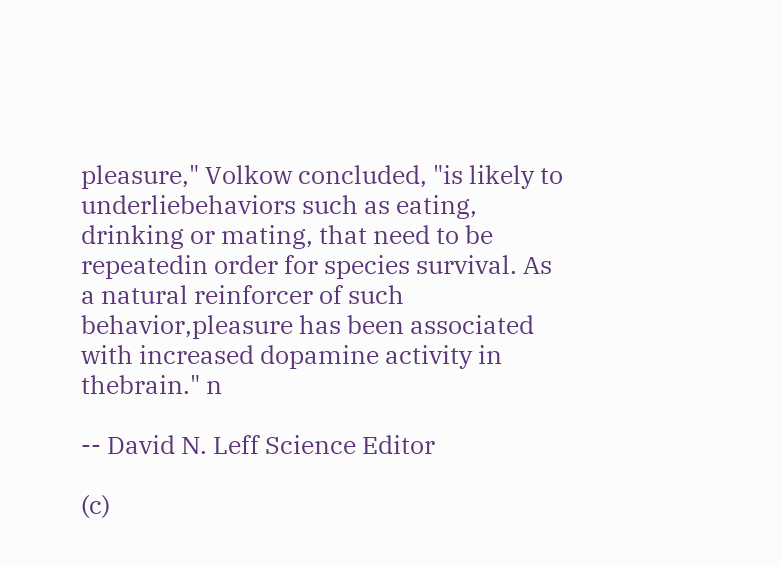pleasure," Volkow concluded, "is likely to underliebehaviors such as eating, drinking or mating, that need to be repeatedin order for species survival. As a natural reinforcer of such behavior,pleasure has been associated with increased dopamine activity in thebrain." n

-- David N. Leff Science Editor

(c)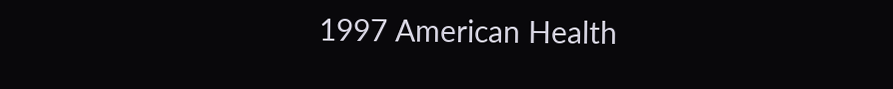1997 American Health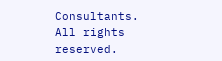Consultants. All rights reserved.